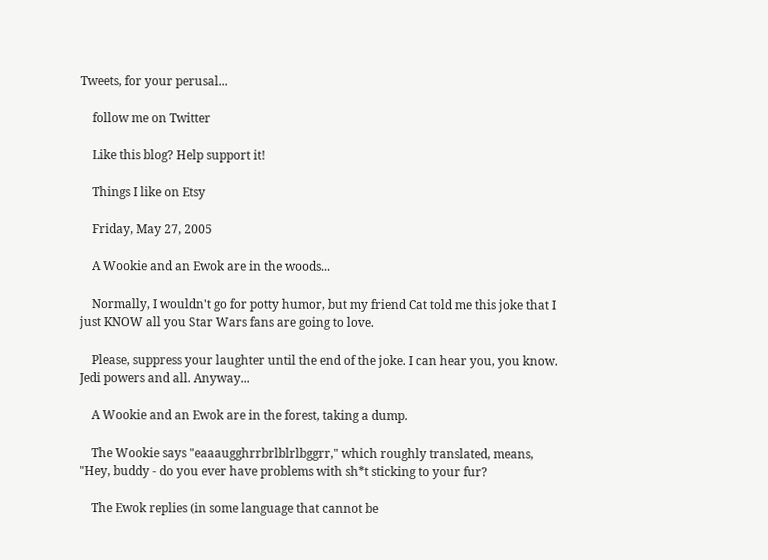Tweets, for your perusal...

    follow me on Twitter

    Like this blog? Help support it!

    Things I like on Etsy

    Friday, May 27, 2005

    A Wookie and an Ewok are in the woods...

    Normally, I wouldn't go for potty humor, but my friend Cat told me this joke that I just KNOW all you Star Wars fans are going to love.

    Please, suppress your laughter until the end of the joke. I can hear you, you know. Jedi powers and all. Anyway...

    A Wookie and an Ewok are in the forest, taking a dump.

    The Wookie says "eaaaugghrrbrlblrlbggrr," which roughly translated, means, "Hey, buddy - do you ever have problems with sh*t sticking to your fur?

    The Ewok replies (in some language that cannot be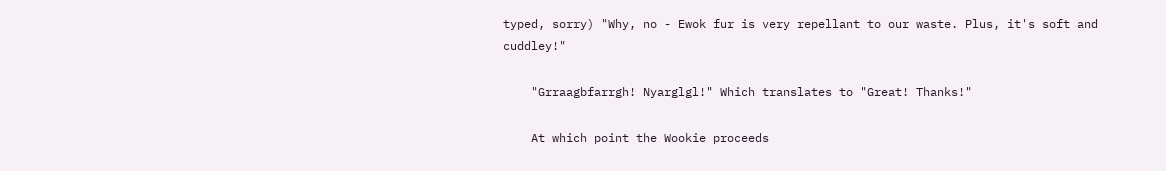typed, sorry) "Why, no - Ewok fur is very repellant to our waste. Plus, it's soft and cuddley!"

    "Grraagbfarrgh! Nyarglgl!" Which translates to "Great! Thanks!"

    At which point the Wookie proceeds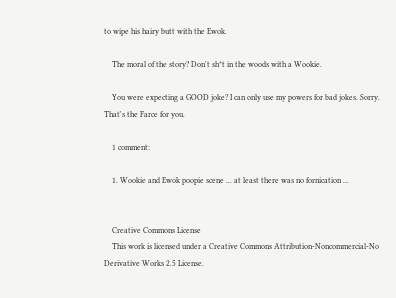to wipe his hairy butt with the Ewok.

    The moral of the story? Don't sh*t in the woods with a Wookie.

    You were expecting a GOOD joke? I can only use my powers for bad jokes. Sorry. That's the Farce for you.

    1 comment:

    1. Wookie and Ewok poopie scene ... at least there was no fornication ...


    Creative Commons License
    This work is licensed under a Creative Commons Attribution-Noncommercial-No Derivative Works 2.5 License.